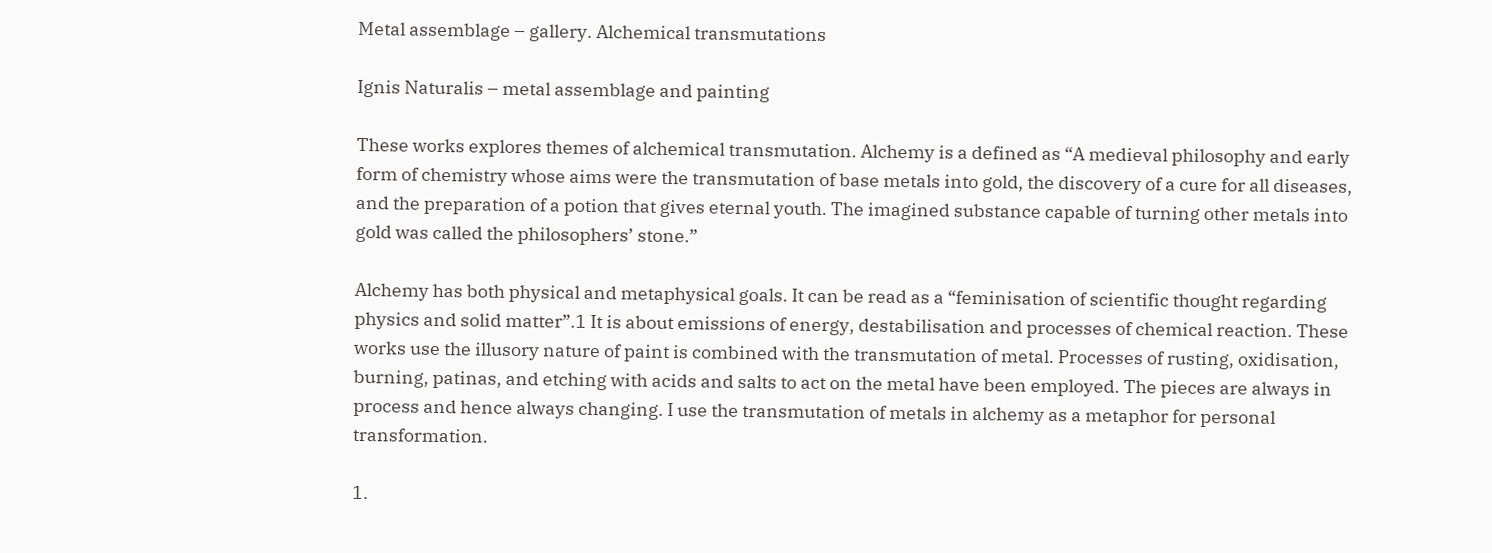Metal assemblage – gallery. Alchemical transmutations

Ignis Naturalis – metal assemblage and painting

These works explores themes of alchemical transmutation. Alchemy is a defined as “A medieval philosophy and early form of chemistry whose aims were the transmutation of base metals into gold, the discovery of a cure for all diseases, and the preparation of a potion that gives eternal youth. The imagined substance capable of turning other metals into gold was called the philosophers’ stone.”

Alchemy has both physical and metaphysical goals. It can be read as a “feminisation of scientific thought regarding physics and solid matter”.1 It is about emissions of energy, destabilisation and processes of chemical reaction. These works use the illusory nature of paint is combined with the transmutation of metal. Processes of rusting, oxidisation, burning, patinas, and etching with acids and salts to act on the metal have been employed. The pieces are always in process and hence always changing. I use the transmutation of metals in alchemy as a metaphor for personal transformation.

1.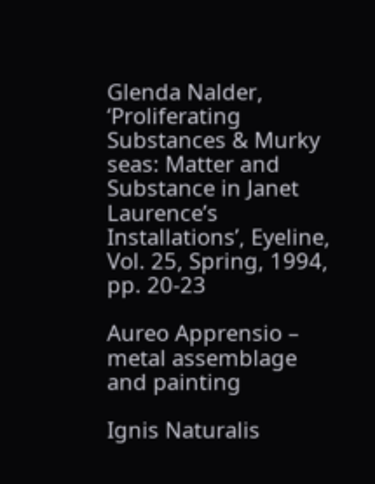Glenda Nalder, ‘Proliferating Substances & Murky seas: Matter and Substance in Janet Laurence’s Installations’, Eyeline, Vol. 25, Spring, 1994, pp. 20-23

Aureo Apprensio – metal assemblage and painting

Ignis Naturalis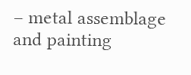– metal assemblage and painting